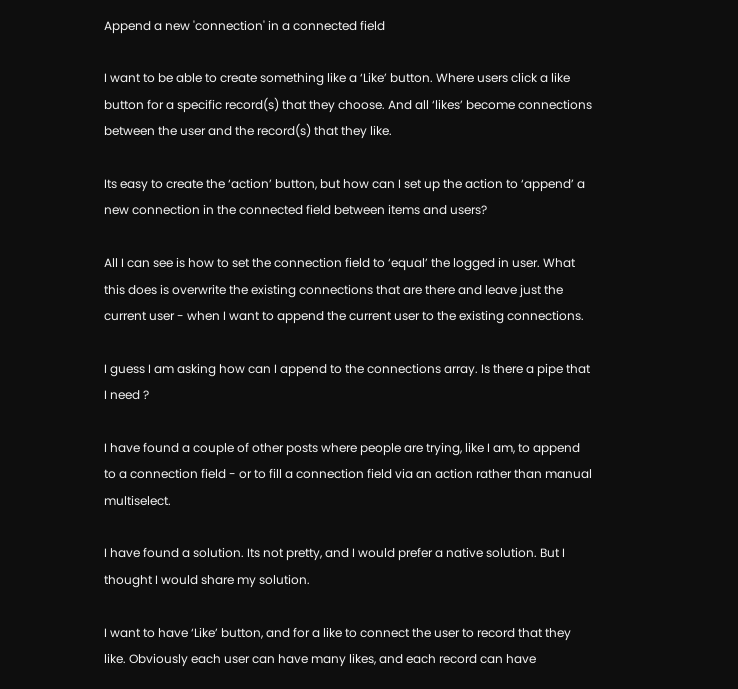Append a new 'connection' in a connected field

I want to be able to create something like a ‘Like’ button. Where users click a like button for a specific record(s) that they choose. And all ‘likes’ become connections between the user and the record(s) that they like.

Its easy to create the ‘action’ button, but how can I set up the action to ‘append’ a new connection in the connected field between items and users?

All I can see is how to set the connection field to ‘equal’ the logged in user. What this does is overwrite the existing connections that are there and leave just the current user - when I want to append the current user to the existing connections.

I guess I am asking how can I append to the connections array. Is there a pipe that I need ?

I have found a couple of other posts where people are trying, like I am, to append to a connection field - or to fill a connection field via an action rather than manual multiselect.

I have found a solution. Its not pretty, and I would prefer a native solution. But I thought I would share my solution.

I want to have ‘Like’ button, and for a like to connect the user to record that they like. Obviously each user can have many likes, and each record can have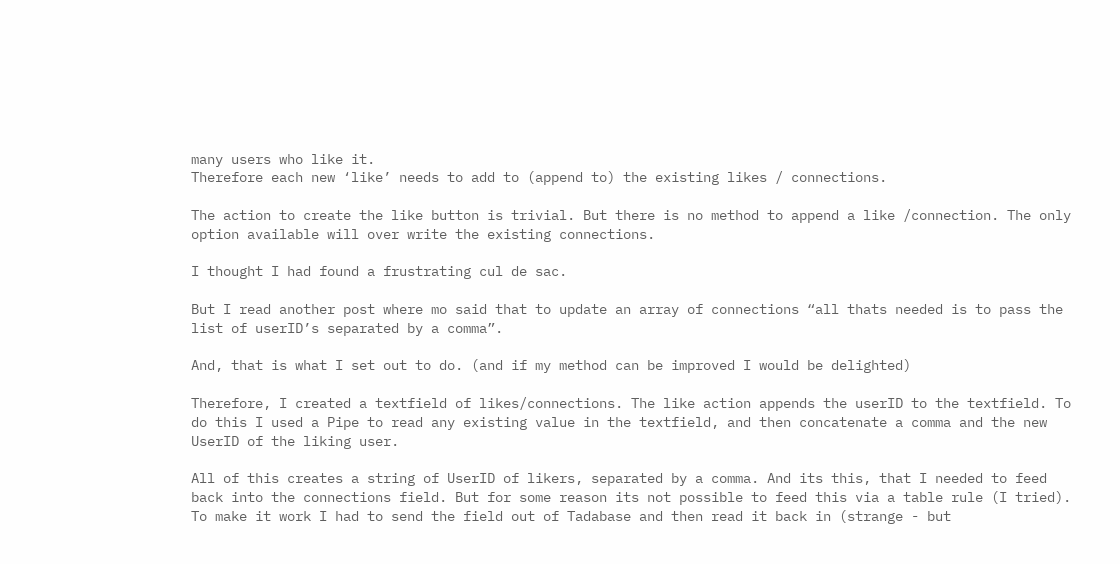many users who like it.
Therefore each new ‘like’ needs to add to (append to) the existing likes / connections.

The action to create the like button is trivial. But there is no method to append a like /connection. The only option available will over write the existing connections.

I thought I had found a frustrating cul de sac.

But I read another post where mo said that to update an array of connections “all thats needed is to pass the list of userID’s separated by a comma”.

And, that is what I set out to do. (and if my method can be improved I would be delighted)

Therefore, I created a textfield of likes/connections. The like action appends the userID to the textfield. To do this I used a Pipe to read any existing value in the textfield, and then concatenate a comma and the new UserID of the liking user.

All of this creates a string of UserID of likers, separated by a comma. And its this, that I needed to feed back into the connections field. But for some reason its not possible to feed this via a table rule (I tried). To make it work I had to send the field out of Tadabase and then read it back in (strange - but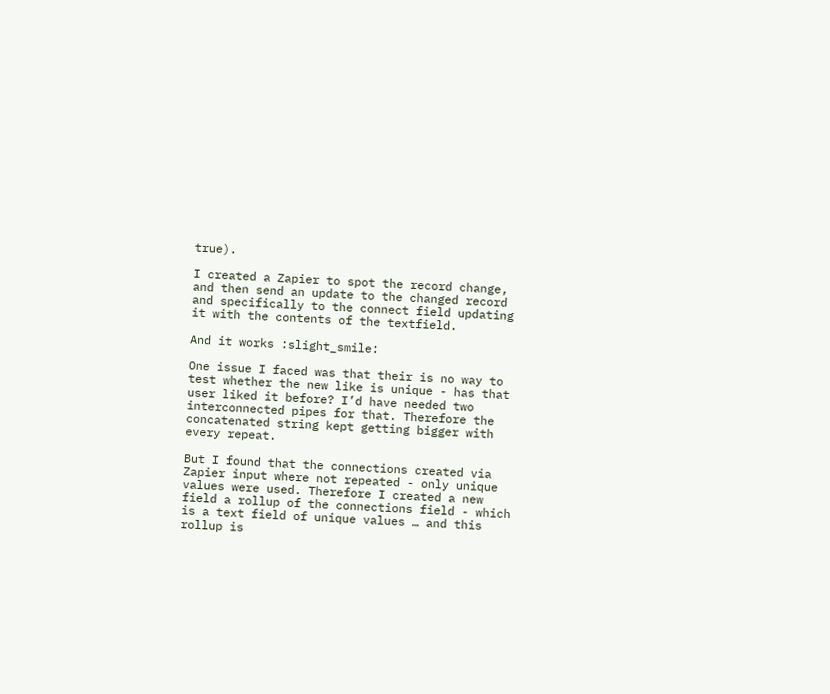true).

I created a Zapier to spot the record change, and then send an update to the changed record and specifically to the connect field updating it with the contents of the textfield.

And it works :slight_smile:

One issue I faced was that their is no way to test whether the new like is unique - has that user liked it before? I’d have needed two interconnected pipes for that. Therefore the concatenated string kept getting bigger with every repeat.

But I found that the connections created via Zapier input where not repeated - only unique values were used. Therefore I created a new field a rollup of the connections field - which is a text field of unique values … and this rollup is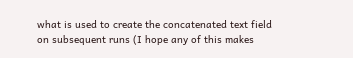what is used to create the concatenated text field on subsequent runs (I hope any of this makes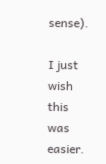sense).

I just wish this was easier.